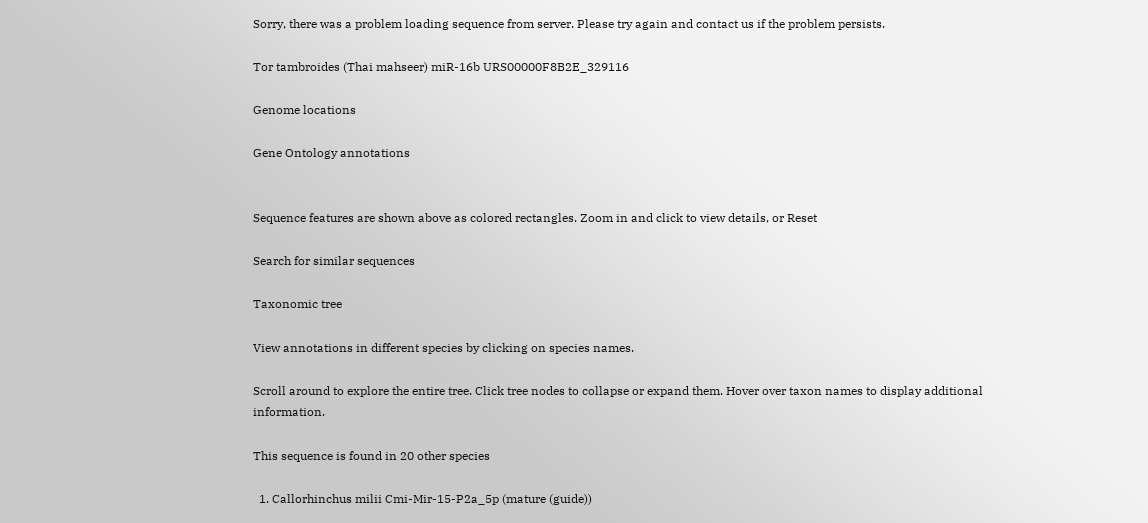Sorry, there was a problem loading sequence from server. Please try again and contact us if the problem persists.

Tor tambroides (Thai mahseer) miR-16b URS00000F8B2E_329116

Genome locations

Gene Ontology annotations


Sequence features are shown above as colored rectangles. Zoom in and click to view details, or Reset

Search for similar sequences

Taxonomic tree

View annotations in different species by clicking on species names.

Scroll around to explore the entire tree. Click tree nodes to collapse or expand them. Hover over taxon names to display additional information.

This sequence is found in 20 other species

  1. Callorhinchus milii Cmi-Mir-15-P2a_5p (mature (guide))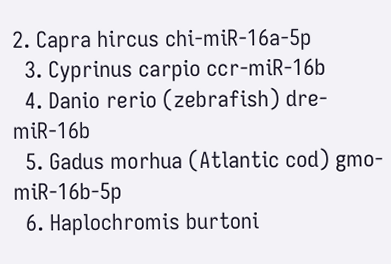2. Capra hircus chi-miR-16a-5p
  3. Cyprinus carpio ccr-miR-16b
  4. Danio rerio (zebrafish) dre-miR-16b
  5. Gadus morhua (Atlantic cod) gmo-miR-16b-5p
  6. Haplochromis burtoni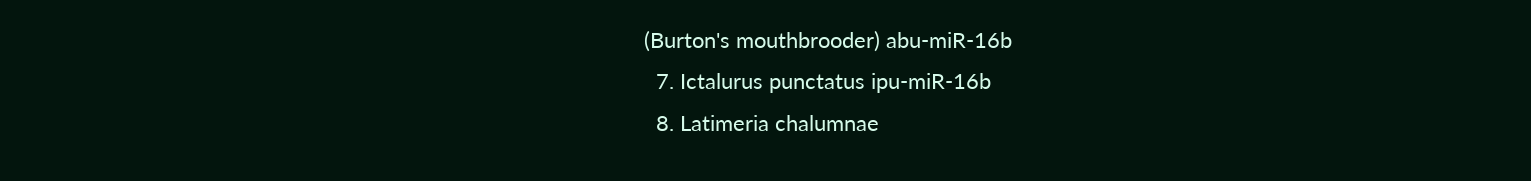(Burton's mouthbrooder) abu-miR-16b
  7. Ictalurus punctatus ipu-miR-16b
  8. Latimeria chalumnae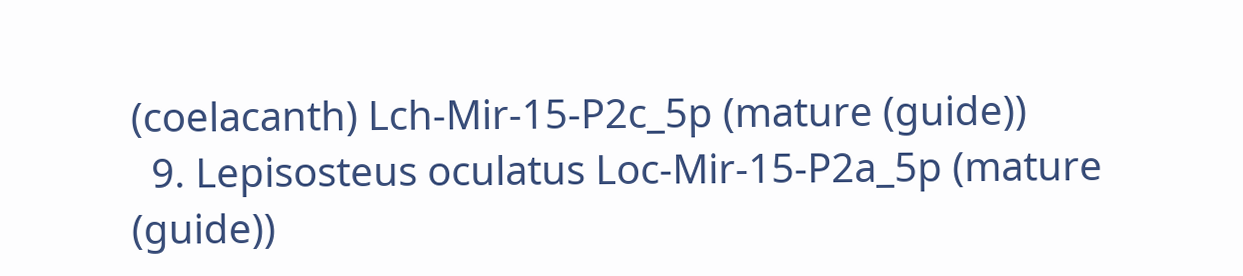(coelacanth) Lch-Mir-15-P2c_5p (mature (guide))
  9. Lepisosteus oculatus Loc-Mir-15-P2a_5p (mature (guide))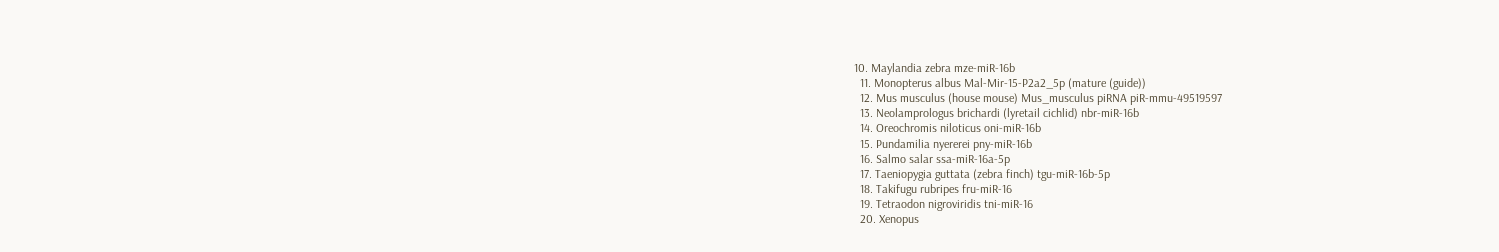10. Maylandia zebra mze-miR-16b
  11. Monopterus albus Mal-Mir-15-P2a2_5p (mature (guide))
  12. Mus musculus (house mouse) Mus_musculus piRNA piR-mmu-49519597
  13. Neolamprologus brichardi (lyretail cichlid) nbr-miR-16b
  14. Oreochromis niloticus oni-miR-16b
  15. Pundamilia nyererei pny-miR-16b
  16. Salmo salar ssa-miR-16a-5p
  17. Taeniopygia guttata (zebra finch) tgu-miR-16b-5p
  18. Takifugu rubripes fru-miR-16
  19. Tetraodon nigroviridis tni-miR-16
  20. Xenopus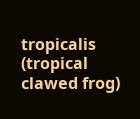tropicalis (tropical clawed frog)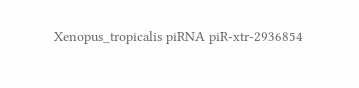Xenopus_tropicalis piRNA piR-xtr-2936854